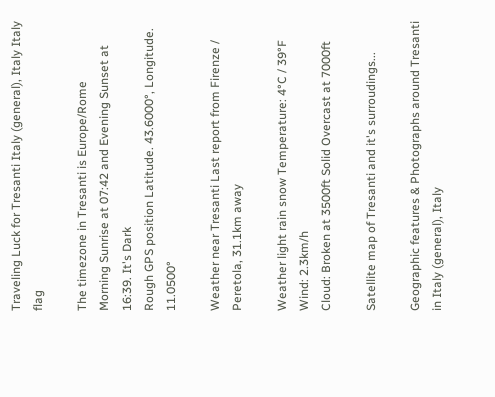Traveling Luck for Tresanti Italy (general), Italy Italy flag

The timezone in Tresanti is Europe/Rome
Morning Sunrise at 07:42 and Evening Sunset at 16:39. It's Dark
Rough GPS position Latitude. 43.6000°, Longitude. 11.0500°

Weather near Tresanti Last report from Firenze / Peretola, 31.1km away

Weather light rain snow Temperature: 4°C / 39°F
Wind: 2.3km/h
Cloud: Broken at 3500ft Solid Overcast at 7000ft

Satellite map of Tresanti and it's surroudings...

Geographic features & Photographs around Tresanti in Italy (general), Italy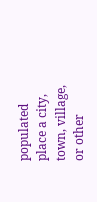populated place a city, town, village, or other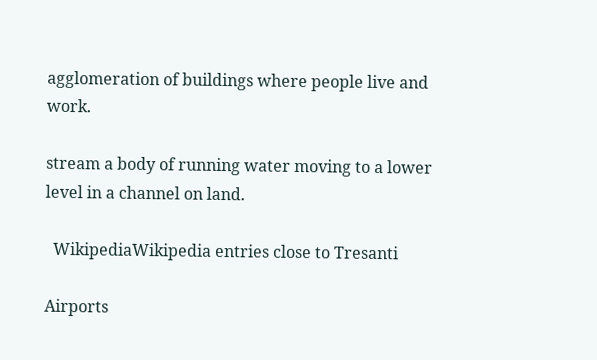agglomeration of buildings where people live and work.

stream a body of running water moving to a lower level in a channel on land.

  WikipediaWikipedia entries close to Tresanti

Airports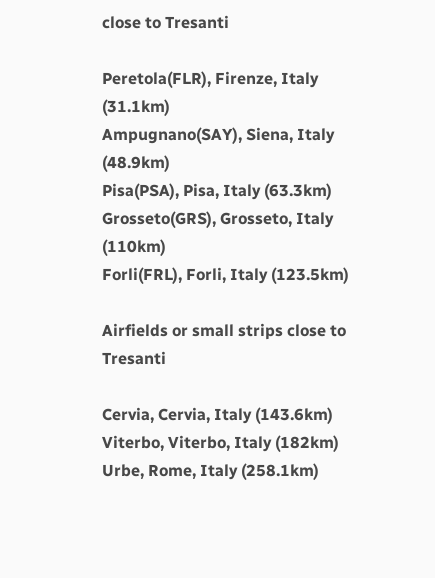close to Tresanti

Peretola(FLR), Firenze, Italy (31.1km)
Ampugnano(SAY), Siena, Italy (48.9km)
Pisa(PSA), Pisa, Italy (63.3km)
Grosseto(GRS), Grosseto, Italy (110km)
Forli(FRL), Forli, Italy (123.5km)

Airfields or small strips close to Tresanti

Cervia, Cervia, Italy (143.6km)
Viterbo, Viterbo, Italy (182km)
Urbe, Rome, Italy (258.1km)